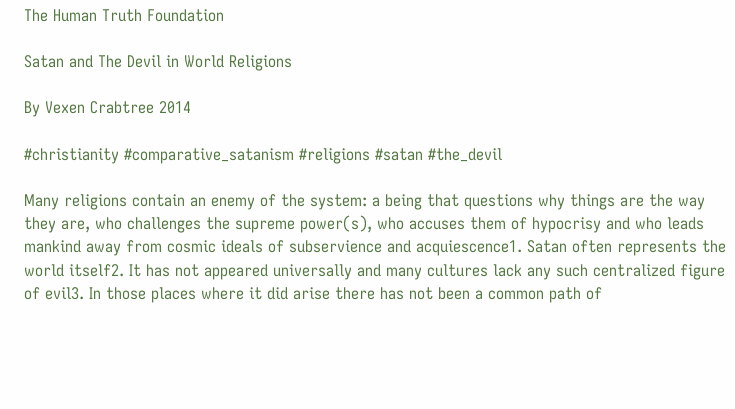The Human Truth Foundation

Satan and The Devil in World Religions

By Vexen Crabtree 2014

#christianity #comparative_satanism #religions #satan #the_devil

Many religions contain an enemy of the system: a being that questions why things are the way they are, who challenges the supreme power(s), who accuses them of hypocrisy and who leads mankind away from cosmic ideals of subservience and acquiescence1. Satan often represents the world itself2. It has not appeared universally and many cultures lack any such centralized figure of evil3. In those places where it did arise there has not been a common path of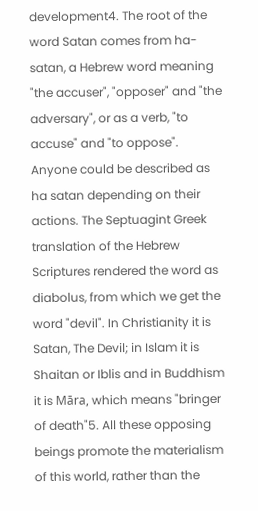development4. The root of the word Satan comes from ha-satan, a Hebrew word meaning "the accuser", "opposer" and "the adversary", or as a verb, "to accuse" and "to oppose". Anyone could be described as ha satan depending on their actions. The Septuagint Greek translation of the Hebrew Scriptures rendered the word as diabolus, from which we get the word "devil". In Christianity it is Satan, The Devil; in Islam it is Shaitan or Iblis and in Buddhism it is Māra, which means "bringer of death"5. All these opposing beings promote the materialism of this world, rather than the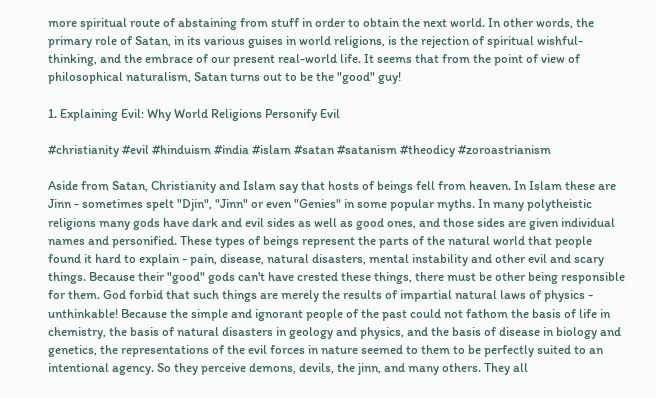more spiritual route of abstaining from stuff in order to obtain the next world. In other words, the primary role of Satan, in its various guises in world religions, is the rejection of spiritual wishful-thinking, and the embrace of our present real-world life. It seems that from the point of view of philosophical naturalism, Satan turns out to be the "good" guy!

1. Explaining Evil: Why World Religions Personify Evil

#christianity #evil #hinduism #india #islam #satan #satanism #theodicy #zoroastrianism

Aside from Satan, Christianity and Islam say that hosts of beings fell from heaven. In Islam these are Jinn - sometimes spelt "Djin", "Jinn" or even "Genies" in some popular myths. In many polytheistic religions many gods have dark and evil sides as well as good ones, and those sides are given individual names and personified. These types of beings represent the parts of the natural world that people found it hard to explain - pain, disease, natural disasters, mental instability and other evil and scary things. Because their "good" gods can't have crested these things, there must be other being responsible for them. God forbid that such things are merely the results of impartial natural laws of physics - unthinkable! Because the simple and ignorant people of the past could not fathom the basis of life in chemistry, the basis of natural disasters in geology and physics, and the basis of disease in biology and genetics, the representations of the evil forces in nature seemed to them to be perfectly suited to an intentional agency. So they perceive demons, devils, the jinn, and many others. They all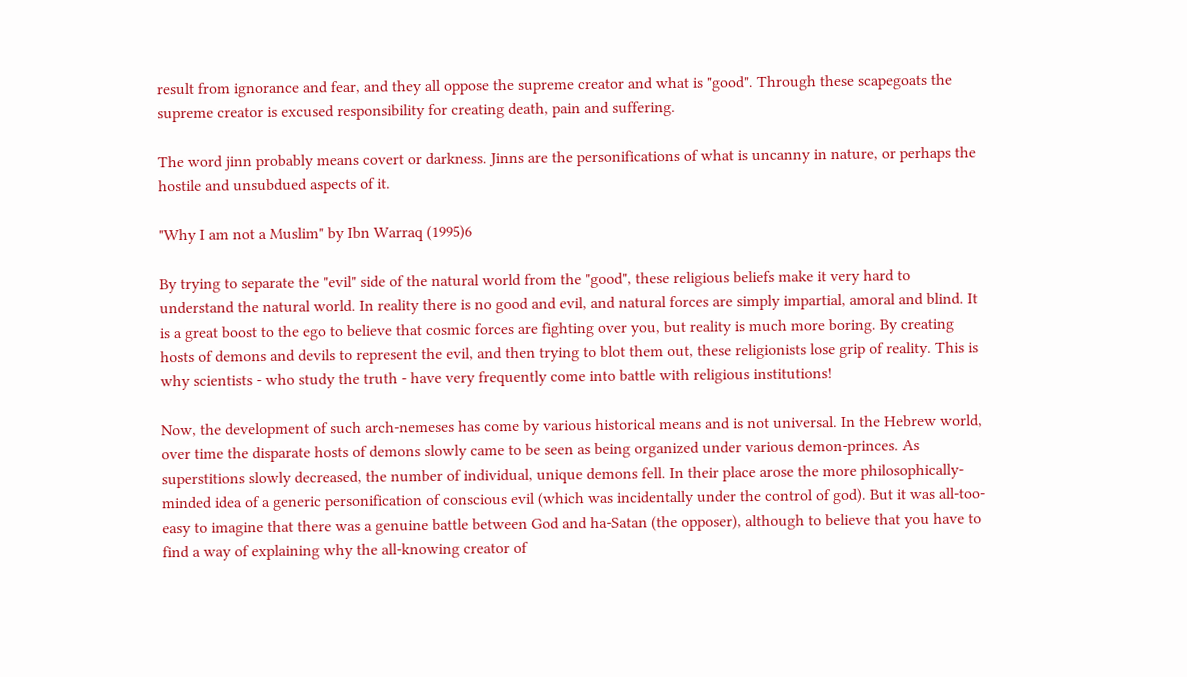result from ignorance and fear, and they all oppose the supreme creator and what is "good". Through these scapegoats the supreme creator is excused responsibility for creating death, pain and suffering.

The word jinn probably means covert or darkness. Jinns are the personifications of what is uncanny in nature, or perhaps the hostile and unsubdued aspects of it.

"Why I am not a Muslim" by Ibn Warraq (1995)6

By trying to separate the "evil" side of the natural world from the "good", these religious beliefs make it very hard to understand the natural world. In reality there is no good and evil, and natural forces are simply impartial, amoral and blind. It is a great boost to the ego to believe that cosmic forces are fighting over you, but reality is much more boring. By creating hosts of demons and devils to represent the evil, and then trying to blot them out, these religionists lose grip of reality. This is why scientists - who study the truth - have very frequently come into battle with religious institutions!

Now, the development of such arch-nemeses has come by various historical means and is not universal. In the Hebrew world, over time the disparate hosts of demons slowly came to be seen as being organized under various demon-princes. As superstitions slowly decreased, the number of individual, unique demons fell. In their place arose the more philosophically-minded idea of a generic personification of conscious evil (which was incidentally under the control of god). But it was all-too-easy to imagine that there was a genuine battle between God and ha-Satan (the opposer), although to believe that you have to find a way of explaining why the all-knowing creator of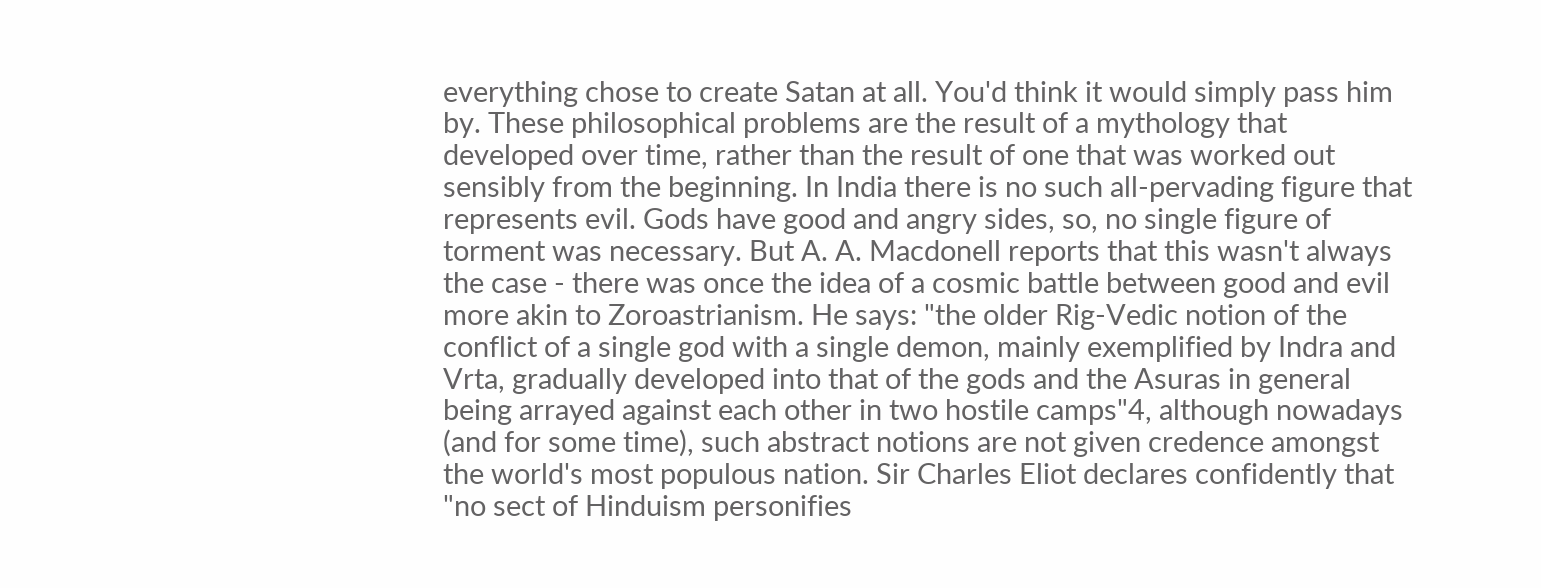everything chose to create Satan at all. You'd think it would simply pass him by. These philosophical problems are the result of a mythology that developed over time, rather than the result of one that was worked out sensibly from the beginning. In India there is no such all-pervading figure that represents evil. Gods have good and angry sides, so, no single figure of torment was necessary. But A. A. Macdonell reports that this wasn't always the case - there was once the idea of a cosmic battle between good and evil more akin to Zoroastrianism. He says: "the older Rig-Vedic notion of the conflict of a single god with a single demon, mainly exemplified by Indra and Vrta, gradually developed into that of the gods and the Asuras in general being arrayed against each other in two hostile camps"4, although nowadays (and for some time), such abstract notions are not given credence amongst the world's most populous nation. Sir Charles Eliot declares confidently that "no sect of Hinduism personifies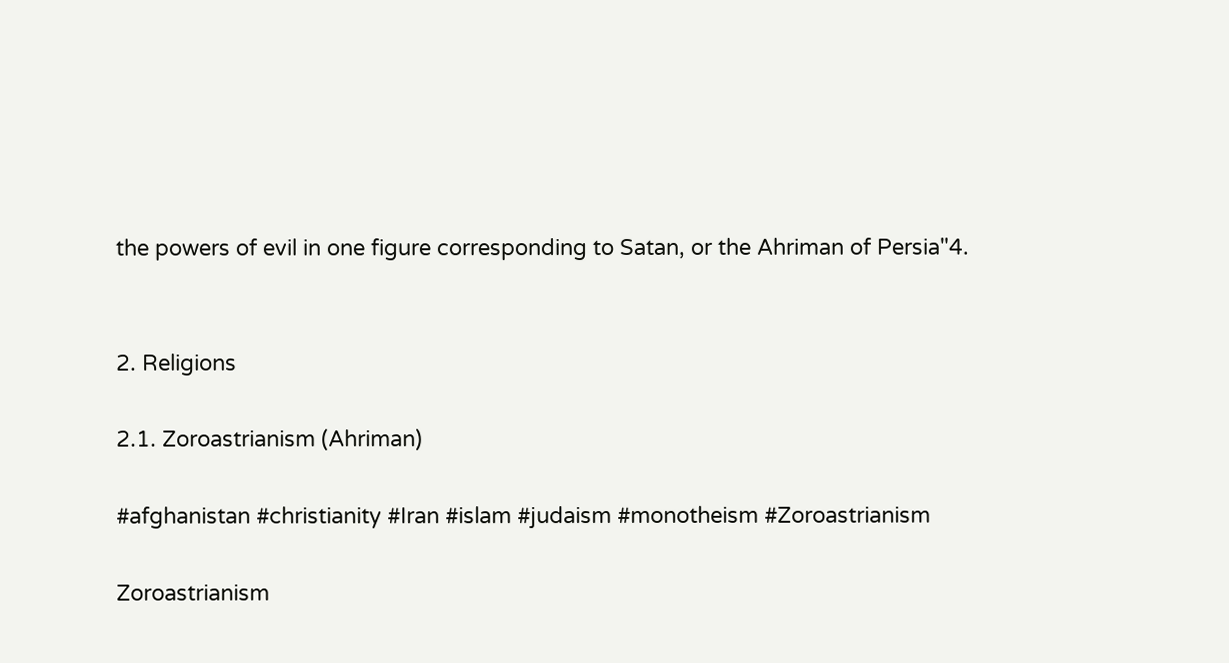the powers of evil in one figure corresponding to Satan, or the Ahriman of Persia"4.


2. Religions

2.1. Zoroastrianism (Ahriman)

#afghanistan #christianity #Iran #islam #judaism #monotheism #Zoroastrianism

Zoroastrianism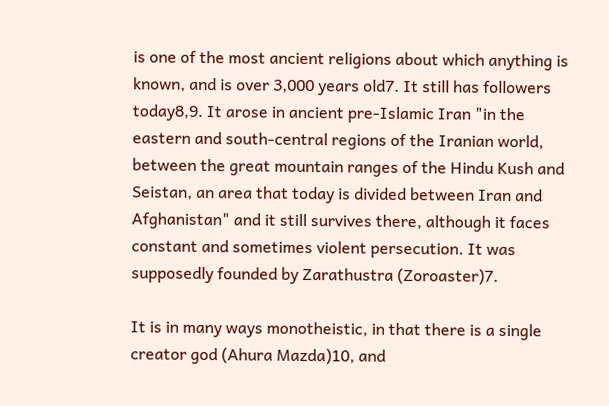is one of the most ancient religions about which anything is known, and is over 3,000 years old7. It still has followers today8,9. It arose in ancient pre-Islamic Iran "in the eastern and south-central regions of the Iranian world, between the great mountain ranges of the Hindu Kush and Seistan, an area that today is divided between Iran and Afghanistan" and it still survives there, although it faces constant and sometimes violent persecution. It was supposedly founded by Zarathustra (Zoroaster)7.

It is in many ways monotheistic, in that there is a single creator god (Ahura Mazda)10, and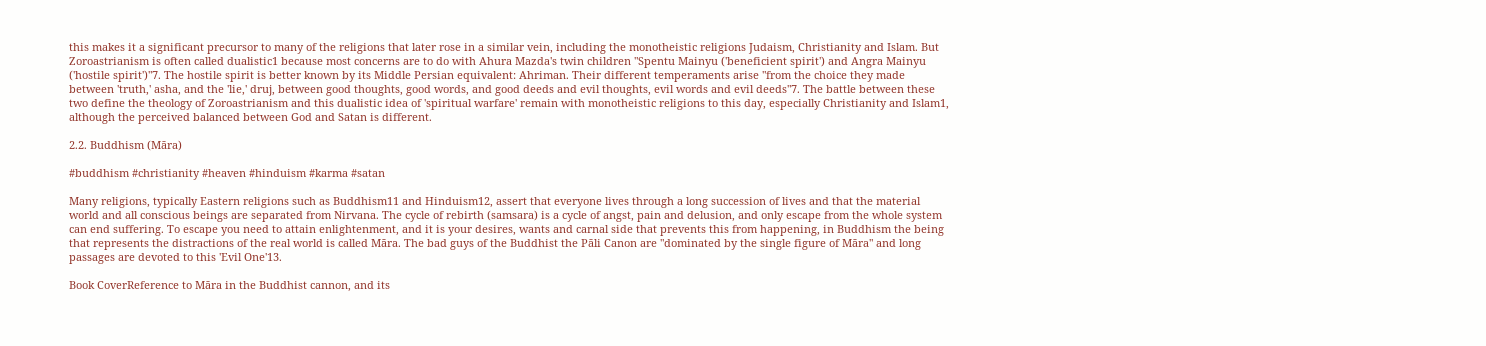this makes it a significant precursor to many of the religions that later rose in a similar vein, including the monotheistic religions Judaism, Christianity and Islam. But Zoroastrianism is often called dualistic1 because most concerns are to do with Ahura Mazda's twin children "Spentu Mainyu ('beneficient spirit') and Angra Mainyu ('hostile spirit')"7. The hostile spirit is better known by its Middle Persian equivalent: Ahriman. Their different temperaments arise "from the choice they made between 'truth,' asha, and the 'lie,' druj, between good thoughts, good words, and good deeds and evil thoughts, evil words and evil deeds"7. The battle between these two define the theology of Zoroastrianism and this dualistic idea of 'spiritual warfare' remain with monotheistic religions to this day, especially Christianity and Islam1, although the perceived balanced between God and Satan is different.

2.2. Buddhism (Māra)

#buddhism #christianity #heaven #hinduism #karma #satan

Many religions, typically Eastern religions such as Buddhism11 and Hinduism12, assert that everyone lives through a long succession of lives and that the material world and all conscious beings are separated from Nirvana. The cycle of rebirth (samsara) is a cycle of angst, pain and delusion, and only escape from the whole system can end suffering. To escape you need to attain enlightenment, and it is your desires, wants and carnal side that prevents this from happening, in Buddhism the being that represents the distractions of the real world is called Māra. The bad guys of the Buddhist the Pāli Canon are "dominated by the single figure of Māra" and long passages are devoted to this 'Evil One'13.

Book CoverReference to Māra in the Buddhist cannon, and its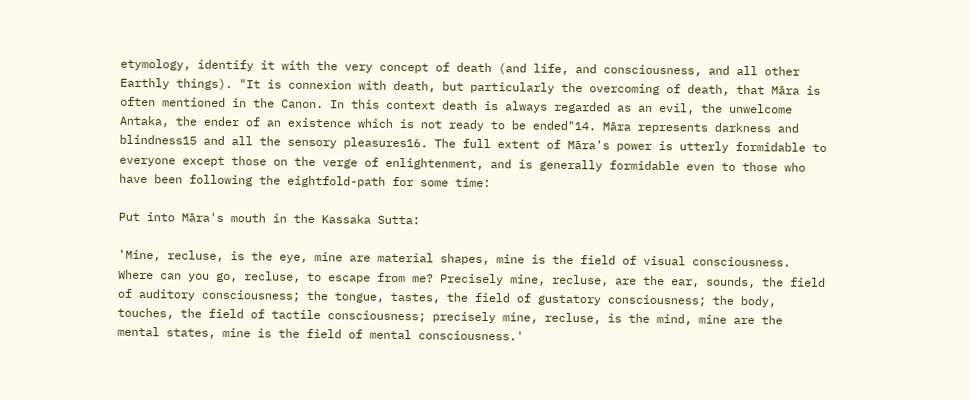etymology, identify it with the very concept of death (and life, and consciousness, and all other Earthly things). "It is connexion with death, but particularly the overcoming of death, that Māra is often mentioned in the Canon. In this context death is always regarded as an evil, the unwelcome Antaka, the ender of an existence which is not ready to be ended"14. Māra represents darkness and blindness15 and all the sensory pleasures16. The full extent of Māra's power is utterly formidable to everyone except those on the verge of enlightenment, and is generally formidable even to those who have been following the eightfold-path for some time:

Put into Māra's mouth in the Kassaka Sutta:

'Mine, recluse, is the eye, mine are material shapes, mine is the field of visual consciousness. Where can you go, recluse, to escape from me? Precisely mine, recluse, are the ear, sounds, the field of auditory consciousness; the tongue, tastes, the field of gustatory consciousness; the body, touches, the field of tactile consciousness; precisely mine, recluse, is the mind, mine are the mental states, mine is the field of mental consciousness.'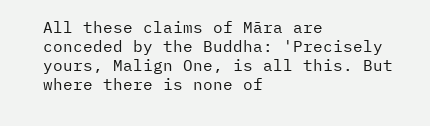All these claims of Māra are conceded by the Buddha: 'Precisely yours, Malign One, is all this. But where there is none of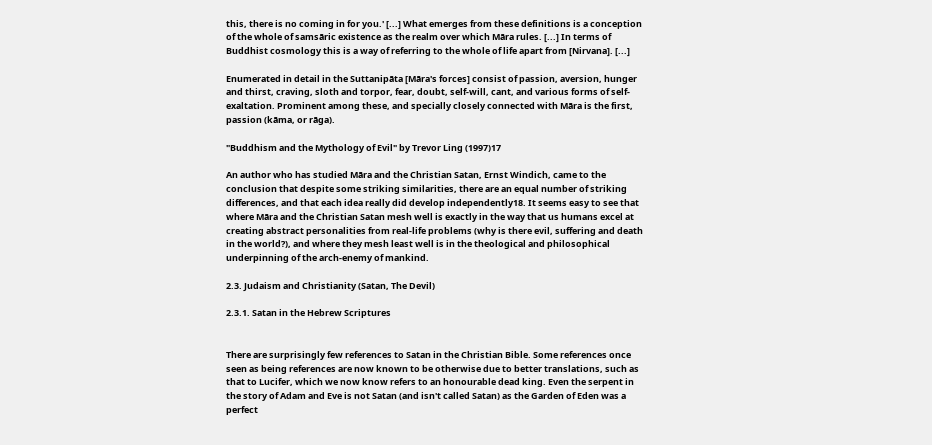this, there is no coming in for you.' [...] What emerges from these definitions is a conception of the whole of samsāric existence as the realm over which Māra rules. [...] In terms of Buddhist cosmology this is a way of referring to the whole of life apart from [Nirvana]. [...]

Enumerated in detail in the Suttanipāta [Māra's forces] consist of passion, aversion, hunger and thirst, craving, sloth and torpor, fear, doubt, self-will, cant, and various forms of self-exaltation. Prominent among these, and specially closely connected with Māra is the first, passion (kāma, or rāga).

"Buddhism and the Mythology of Evil" by Trevor Ling (1997)17

An author who has studied Māra and the Christian Satan, Ernst Windich, came to the conclusion that despite some striking similarities, there are an equal number of striking differences, and that each idea really did develop independently18. It seems easy to see that where Māra and the Christian Satan mesh well is exactly in the way that us humans excel at creating abstract personalities from real-life problems (why is there evil, suffering and death in the world?), and where they mesh least well is in the theological and philosophical underpinning of the arch-enemy of mankind.

2.3. Judaism and Christianity (Satan, The Devil)

2.3.1. Satan in the Hebrew Scriptures


There are surprisingly few references to Satan in the Christian Bible. Some references once seen as being references are now known to be otherwise due to better translations, such as that to Lucifer, which we now know refers to an honourable dead king. Even the serpent in the story of Adam and Eve is not Satan (and isn't called Satan) as the Garden of Eden was a perfect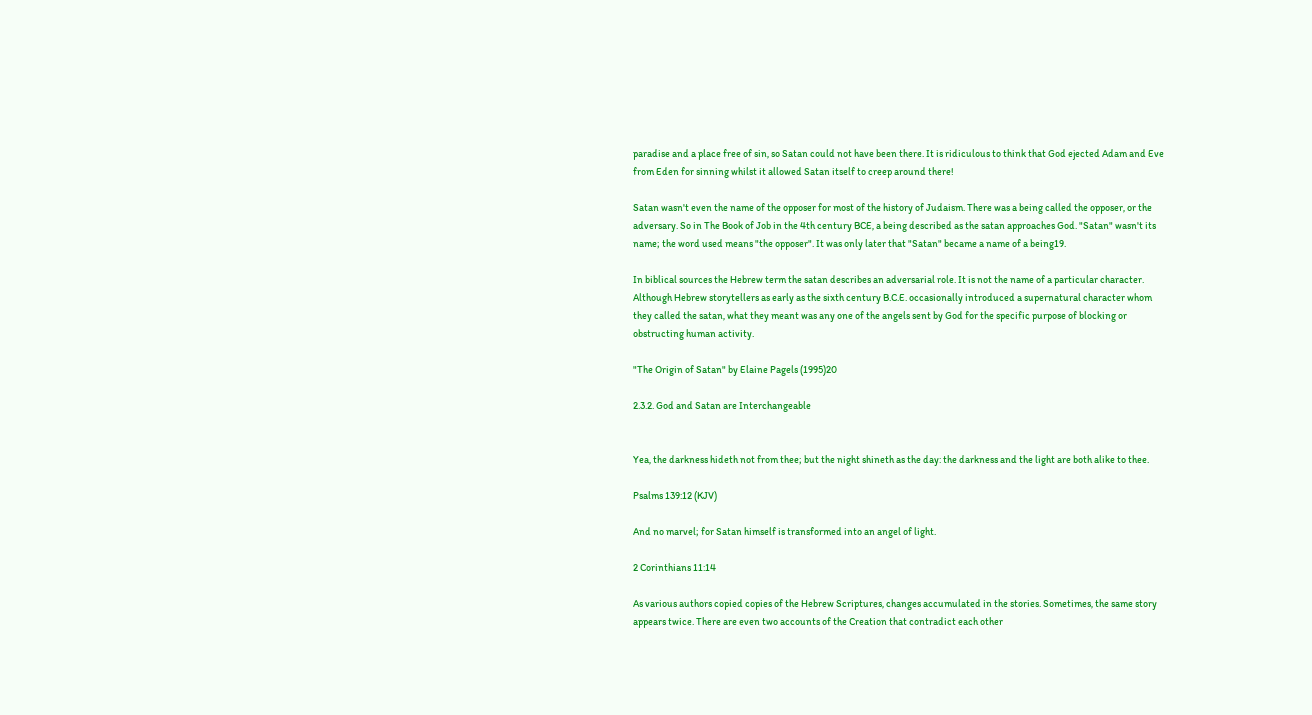paradise and a place free of sin, so Satan could not have been there. It is ridiculous to think that God ejected Adam and Eve from Eden for sinning whilst it allowed Satan itself to creep around there!

Satan wasn't even the name of the opposer for most of the history of Judaism. There was a being called the opposer, or the adversary. So in The Book of Job in the 4th century BCE, a being described as the satan approaches God. "Satan" wasn't its name; the word used means "the opposer". It was only later that "Satan" became a name of a being19.

In biblical sources the Hebrew term the satan describes an adversarial role. It is not the name of a particular character. Although Hebrew storytellers as early as the sixth century B.C.E. occasionally introduced a supernatural character whom they called the satan, what they meant was any one of the angels sent by God for the specific purpose of blocking or obstructing human activity.

"The Origin of Satan" by Elaine Pagels (1995)20

2.3.2. God and Satan are Interchangeable


Yea, the darkness hideth not from thee; but the night shineth as the day: the darkness and the light are both alike to thee.

Psalms 139:12 (KJV)

And no marvel; for Satan himself is transformed into an angel of light.

2 Corinthians 11:14

As various authors copied copies of the Hebrew Scriptures, changes accumulated in the stories. Sometimes, the same story appears twice. There are even two accounts of the Creation that contradict each other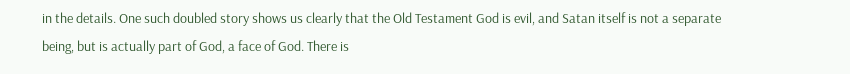in the details. One such doubled story shows us clearly that the Old Testament God is evil, and Satan itself is not a separate being, but is actually part of God, a face of God. There is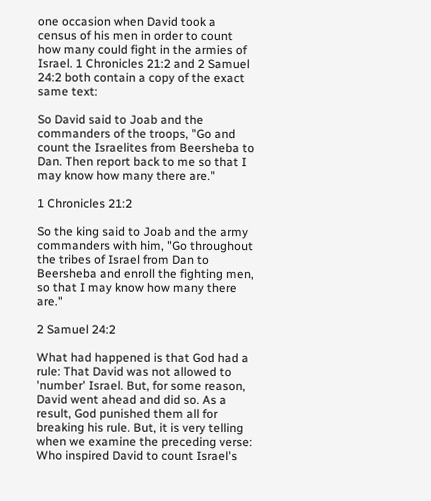one occasion when David took a census of his men in order to count how many could fight in the armies of Israel. 1 Chronicles 21:2 and 2 Samuel 24:2 both contain a copy of the exact same text:

So David said to Joab and the commanders of the troops, "Go and count the Israelites from Beersheba to Dan. Then report back to me so that I may know how many there are."

1 Chronicles 21:2

So the king said to Joab and the army commanders with him, "Go throughout the tribes of Israel from Dan to Beersheba and enroll the fighting men, so that I may know how many there are."

2 Samuel 24:2

What had happened is that God had a rule: That David was not allowed to 'number' Israel. But, for some reason, David went ahead and did so. As a result, God punished them all for breaking his rule. But, it is very telling when we examine the preceding verse: Who inspired David to count Israel's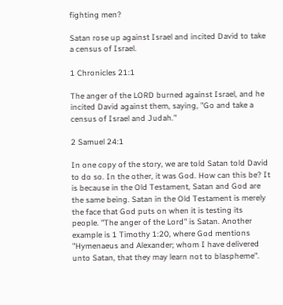fighting men?

Satan rose up against Israel and incited David to take a census of Israel.

1 Chronicles 21:1

The anger of the LORD burned against Israel, and he incited David against them, saying, "Go and take a census of Israel and Judah."

2 Samuel 24:1

In one copy of the story, we are told Satan told David to do so. In the other, it was God. How can this be? It is because in the Old Testament, Satan and God are the same being. Satan in the Old Testament is merely the face that God puts on when it is testing its people. "The anger of the Lord" is Satan. Another example is 1 Timothy 1:20, where God mentions "Hymenaeus and Alexander; whom I have delivered unto Satan, that they may learn not to blaspheme".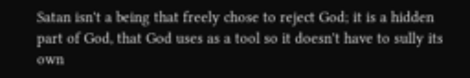Satan isn't a being that freely chose to reject God; it is a hidden part of God, that God uses as a tool so it doesn't have to sully its own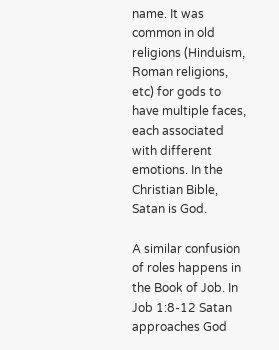name. It was common in old religions (Hinduism, Roman religions, etc) for gods to have multiple faces, each associated with different emotions. In the Christian Bible, Satan is God.

A similar confusion of roles happens in the Book of Job. In Job 1:8-12 Satan approaches God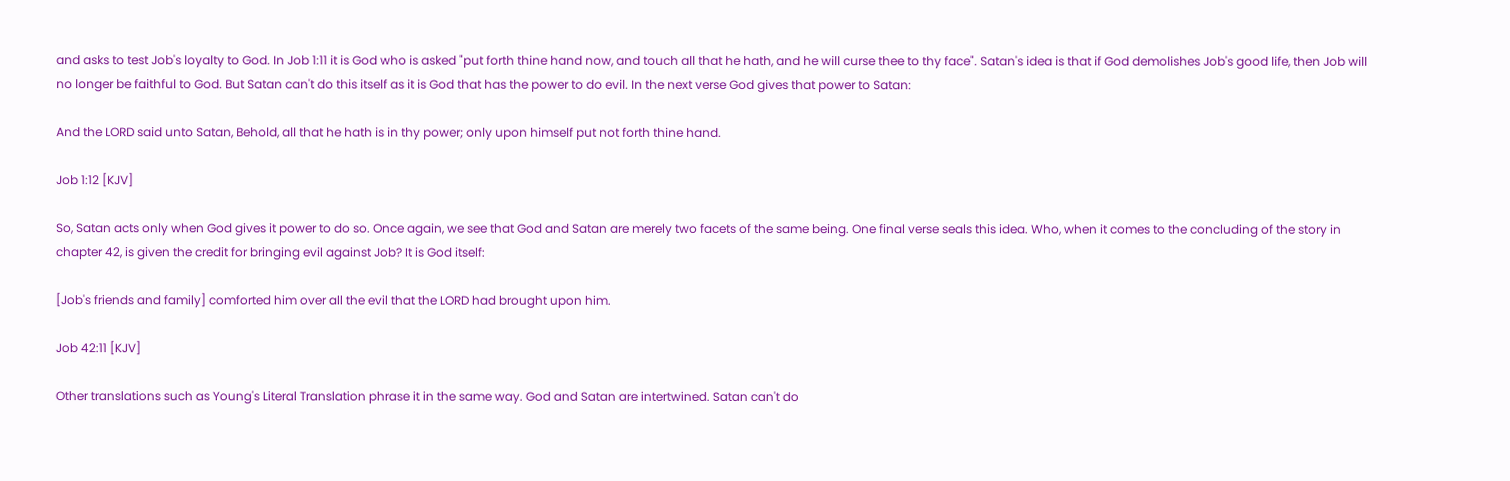and asks to test Job's loyalty to God. In Job 1:11 it is God who is asked "put forth thine hand now, and touch all that he hath, and he will curse thee to thy face". Satan's idea is that if God demolishes Job's good life, then Job will no longer be faithful to God. But Satan can't do this itself as it is God that has the power to do evil. In the next verse God gives that power to Satan:

And the LORD said unto Satan, Behold, all that he hath is in thy power; only upon himself put not forth thine hand.

Job 1:12 [KJV]

So, Satan acts only when God gives it power to do so. Once again, we see that God and Satan are merely two facets of the same being. One final verse seals this idea. Who, when it comes to the concluding of the story in chapter 42, is given the credit for bringing evil against Job? It is God itself:

[Job's friends and family] comforted him over all the evil that the LORD had brought upon him.

Job 42:11 [KJV]

Other translations such as Young's Literal Translation phrase it in the same way. God and Satan are intertwined. Satan can't do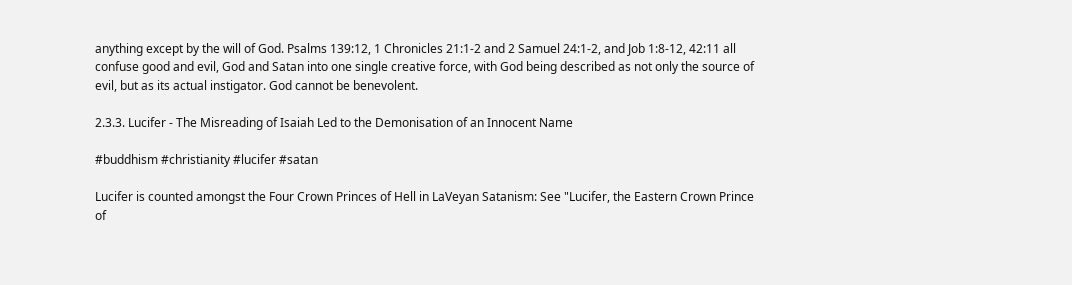anything except by the will of God. Psalms 139:12, 1 Chronicles 21:1-2 and 2 Samuel 24:1-2, and Job 1:8-12, 42:11 all confuse good and evil, God and Satan into one single creative force, with God being described as not only the source of evil, but as its actual instigator. God cannot be benevolent.

2.3.3. Lucifer - The Misreading of Isaiah Led to the Demonisation of an Innocent Name

#buddhism #christianity #lucifer #satan

Lucifer is counted amongst the Four Crown Princes of Hell in LaVeyan Satanism: See "Lucifer, the Eastern Crown Prince of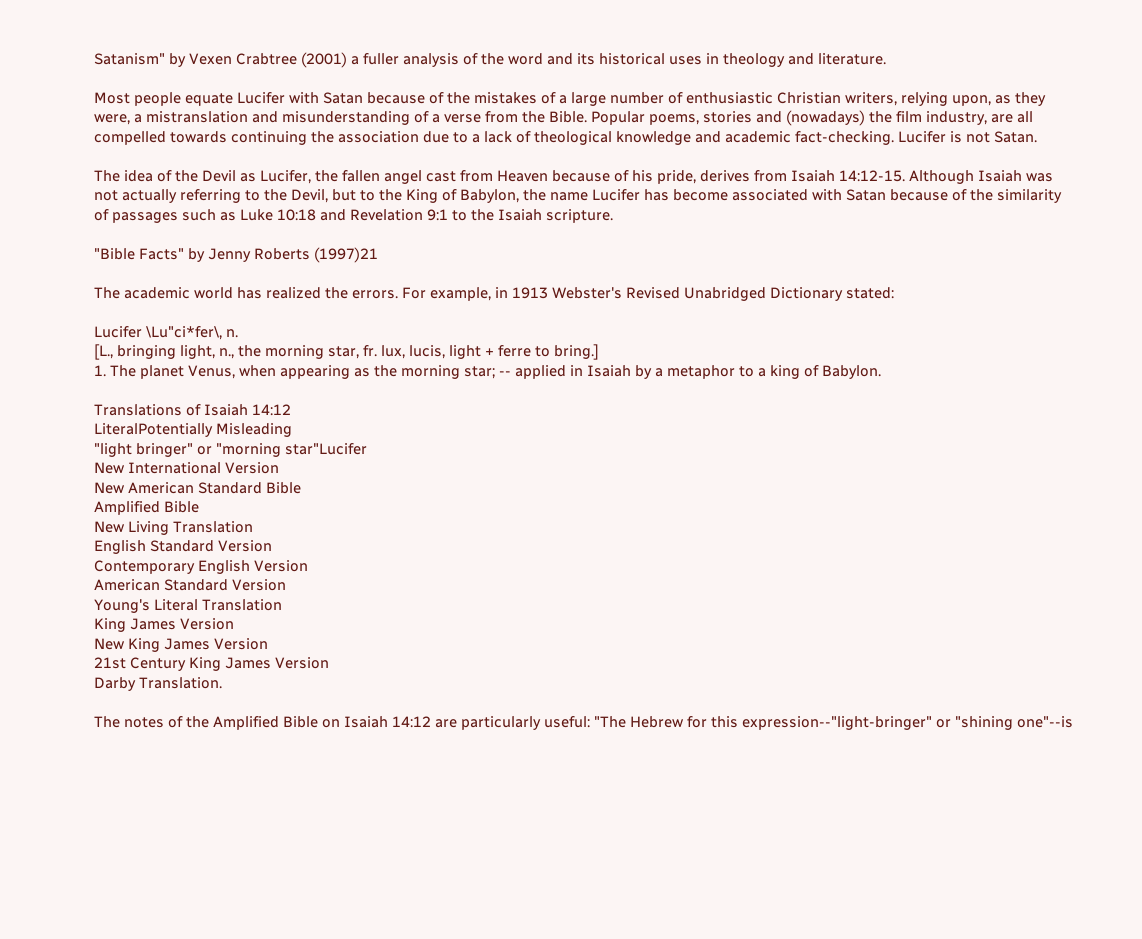Satanism" by Vexen Crabtree (2001) a fuller analysis of the word and its historical uses in theology and literature.

Most people equate Lucifer with Satan because of the mistakes of a large number of enthusiastic Christian writers, relying upon, as they were, a mistranslation and misunderstanding of a verse from the Bible. Popular poems, stories and (nowadays) the film industry, are all compelled towards continuing the association due to a lack of theological knowledge and academic fact-checking. Lucifer is not Satan.

The idea of the Devil as Lucifer, the fallen angel cast from Heaven because of his pride, derives from Isaiah 14:12-15. Although Isaiah was not actually referring to the Devil, but to the King of Babylon, the name Lucifer has become associated with Satan because of the similarity of passages such as Luke 10:18 and Revelation 9:1 to the Isaiah scripture.

"Bible Facts" by Jenny Roberts (1997)21

The academic world has realized the errors. For example, in 1913 Webster's Revised Unabridged Dictionary stated:

Lucifer \Lu"ci*fer\, n.
[L., bringing light, n., the morning star, fr. lux, lucis, light + ferre to bring.]
1. The planet Venus, when appearing as the morning star; -- applied in Isaiah by a metaphor to a king of Babylon.

Translations of Isaiah 14:12
LiteralPotentially Misleading
"light bringer" or "morning star"Lucifer
New International Version
New American Standard Bible
Amplified Bible
New Living Translation
English Standard Version
Contemporary English Version
American Standard Version
Young's Literal Translation
King James Version
New King James Version
21st Century King James Version
Darby Translation.

The notes of the Amplified Bible on Isaiah 14:12 are particularly useful: "The Hebrew for this expression--"light-bringer" or "shining one"--is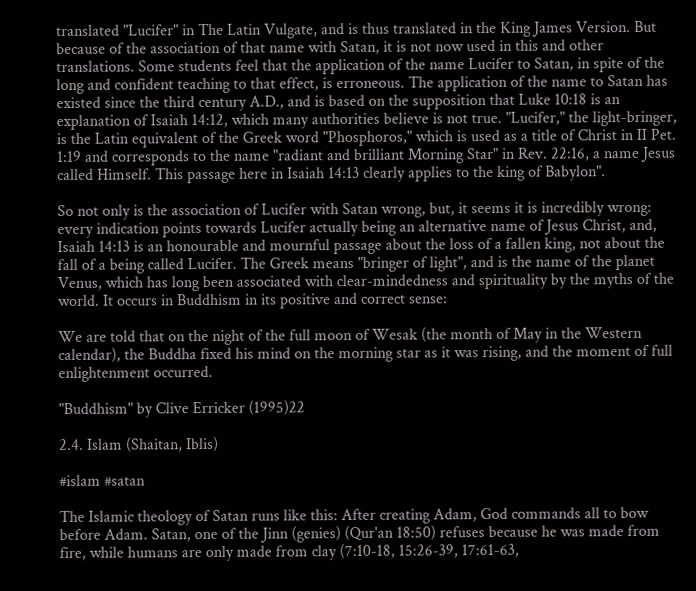translated "Lucifer" in The Latin Vulgate, and is thus translated in the King James Version. But because of the association of that name with Satan, it is not now used in this and other translations. Some students feel that the application of the name Lucifer to Satan, in spite of the long and confident teaching to that effect, is erroneous. The application of the name to Satan has existed since the third century A.D., and is based on the supposition that Luke 10:18 is an explanation of Isaiah 14:12, which many authorities believe is not true. "Lucifer," the light-bringer, is the Latin equivalent of the Greek word "Phosphoros," which is used as a title of Christ in II Pet. 1:19 and corresponds to the name "radiant and brilliant Morning Star" in Rev. 22:16, a name Jesus called Himself. This passage here in Isaiah 14:13 clearly applies to the king of Babylon".

So not only is the association of Lucifer with Satan wrong, but, it seems it is incredibly wrong: every indication points towards Lucifer actually being an alternative name of Jesus Christ, and, Isaiah 14:13 is an honourable and mournful passage about the loss of a fallen king, not about the fall of a being called Lucifer. The Greek means "bringer of light", and is the name of the planet Venus, which has long been associated with clear-mindedness and spirituality by the myths of the world. It occurs in Buddhism in its positive and correct sense:

We are told that on the night of the full moon of Wesak (the month of May in the Western calendar), the Buddha fixed his mind on the morning star as it was rising, and the moment of full enlightenment occurred.

"Buddhism" by Clive Erricker (1995)22

2.4. Islam (Shaitan, Iblis)

#islam #satan

The Islamic theology of Satan runs like this: After creating Adam, God commands all to bow before Adam. Satan, one of the Jinn (genies) (Qur'an 18:50) refuses because he was made from fire, while humans are only made from clay (7:10-18, 15:26-39, 17:61-63,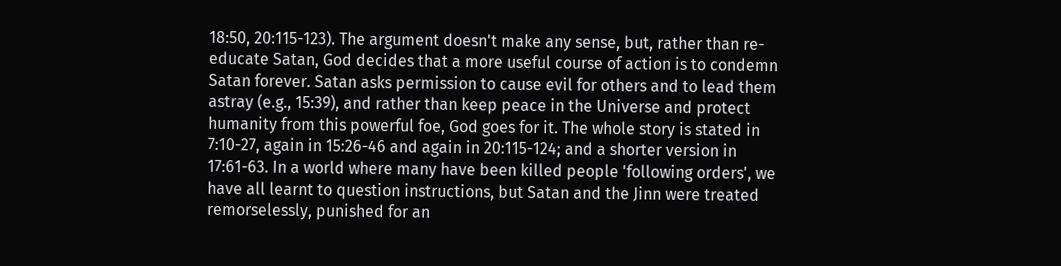18:50, 20:115-123). The argument doesn't make any sense, but, rather than re-educate Satan, God decides that a more useful course of action is to condemn Satan forever. Satan asks permission to cause evil for others and to lead them astray (e.g., 15:39), and rather than keep peace in the Universe and protect humanity from this powerful foe, God goes for it. The whole story is stated in 7:10-27, again in 15:26-46 and again in 20:115-124; and a shorter version in 17:61-63. In a world where many have been killed people 'following orders', we have all learnt to question instructions, but Satan and the Jinn were treated remorselessly, punished for an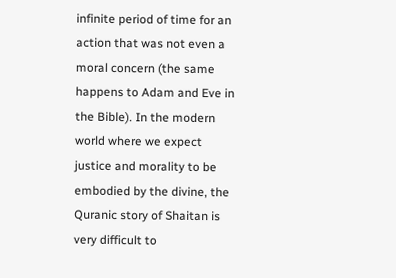infinite period of time for an action that was not even a moral concern (the same happens to Adam and Eve in the Bible). In the modern world where we expect justice and morality to be embodied by the divine, the Quranic story of Shaitan is very difficult to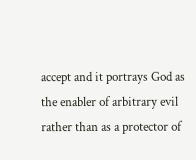accept and it portrays God as the enabler of arbitrary evil rather than as a protector of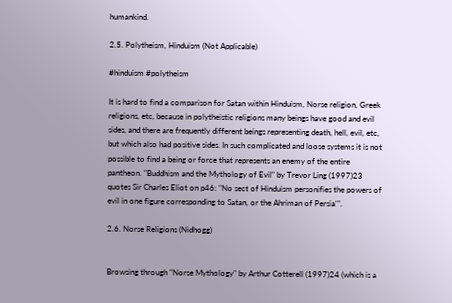humankind.

2.5. Polytheism, Hinduism (Not Applicable)

#hinduism #polytheism

It is hard to find a comparison for Satan within Hinduism, Norse religion, Greek religions, etc, because in polytheistic religions many beings have good and evil sides, and there are frequently different beings representing death, hell, evil, etc, but which also had positive sides. In such complicated and loose systems it is not possible to find a being or force that represents an enemy of the entire pantheon. "Buddhism and the Mythology of Evil" by Trevor Ling (1997)23 quotes Sir Charles Eliot on p46: "No sect of Hinduism personifies the powers of evil in one figure corresponding to Satan, or the Ahriman of Persia'".

2.6. Norse Religions (Nidhogg)


Browsing through "Norse Mythology" by Arthur Cotterell (1997)24 (which is a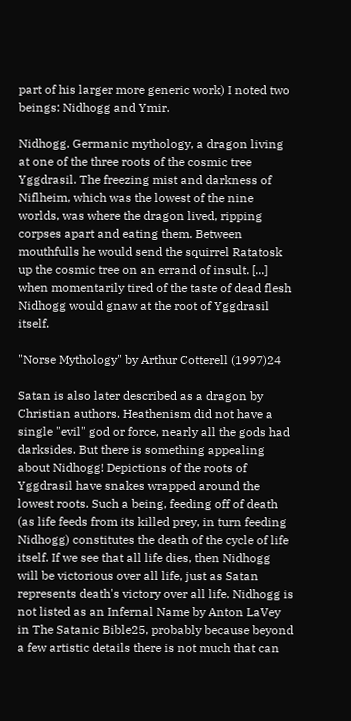part of his larger more generic work) I noted two beings: Nidhogg and Ymir.

Nidhogg. Germanic mythology, a dragon living at one of the three roots of the cosmic tree Yggdrasil. The freezing mist and darkness of Niflheim, which was the lowest of the nine worlds, was where the dragon lived, ripping corpses apart and eating them. Between mouthfulls he would send the squirrel Ratatosk up the cosmic tree on an errand of insult. [...] when momentarily tired of the taste of dead flesh Nidhogg would gnaw at the root of Yggdrasil itself.

"Norse Mythology" by Arthur Cotterell (1997)24

Satan is also later described as a dragon by Christian authors. Heathenism did not have a single "evil" god or force, nearly all the gods had darksides. But there is something appealing about Nidhogg! Depictions of the roots of Yggdrasil have snakes wrapped around the lowest roots. Such a being, feeding off of death (as life feeds from its killed prey, in turn feeding Nidhogg) constitutes the death of the cycle of life itself. If we see that all life dies, then Nidhogg will be victorious over all life, just as Satan represents death's victory over all life. Nidhogg is not listed as an Infernal Name by Anton LaVey in The Satanic Bible25, probably because beyond a few artistic details there is not much that can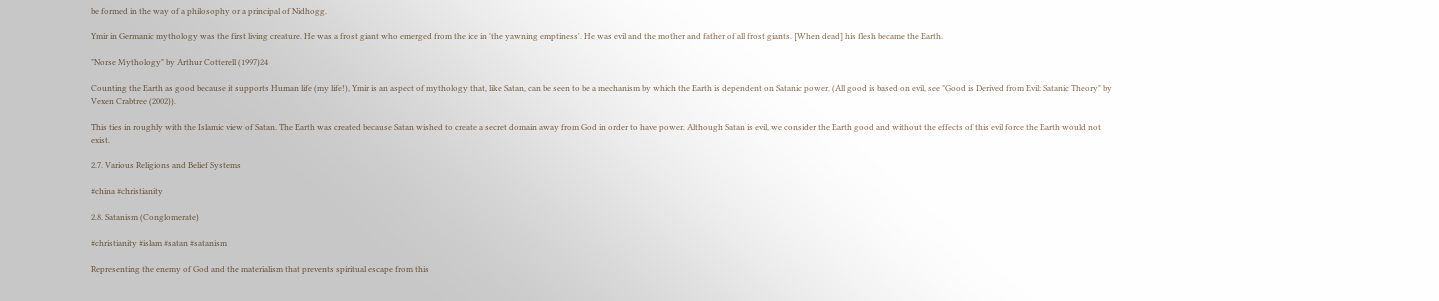be formed in the way of a philosophy or a principal of Nidhogg.

Ymir in Germanic mythology was the first living creature. He was a frost giant who emerged from the ice in 'the yawning emptiness'. He was evil and the mother and father of all frost giants. [When dead] his flesh became the Earth.

"Norse Mythology" by Arthur Cotterell (1997)24

Counting the Earth as good because it supports Human life (my life!), Ymir is an aspect of mythology that, like Satan, can be seen to be a mechanism by which the Earth is dependent on Satanic power. (All good is based on evil, see "Good is Derived from Evil: Satanic Theory" by Vexen Crabtree (2002)).

This ties in roughly with the Islamic view of Satan. The Earth was created because Satan wished to create a secret domain away from God in order to have power. Although Satan is evil, we consider the Earth good and without the effects of this evil force the Earth would not exist.

2.7. Various Religions and Belief Systems

#china #christianity

2.8. Satanism (Conglomerate)

#christianity #islam #satan #satanism

Representing the enemy of God and the materialism that prevents spiritual escape from this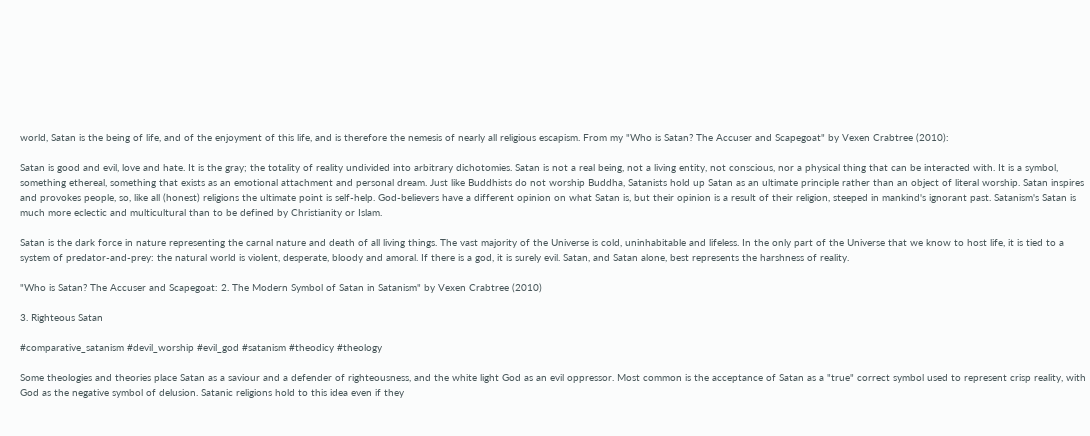world, Satan is the being of life, and of the enjoyment of this life, and is therefore the nemesis of nearly all religious escapism. From my "Who is Satan? The Accuser and Scapegoat" by Vexen Crabtree (2010):

Satan is good and evil, love and hate. It is the gray; the totality of reality undivided into arbitrary dichotomies. Satan is not a real being, not a living entity, not conscious, nor a physical thing that can be interacted with. It is a symbol, something ethereal, something that exists as an emotional attachment and personal dream. Just like Buddhists do not worship Buddha, Satanists hold up Satan as an ultimate principle rather than an object of literal worship. Satan inspires and provokes people, so, like all (honest) religions the ultimate point is self-help. God-believers have a different opinion on what Satan is, but their opinion is a result of their religion, steeped in mankind's ignorant past. Satanism's Satan is much more eclectic and multicultural than to be defined by Christianity or Islam.

Satan is the dark force in nature representing the carnal nature and death of all living things. The vast majority of the Universe is cold, uninhabitable and lifeless. In the only part of the Universe that we know to host life, it is tied to a system of predator-and-prey: the natural world is violent, desperate, bloody and amoral. If there is a god, it is surely evil. Satan, and Satan alone, best represents the harshness of reality.

"Who is Satan? The Accuser and Scapegoat: 2. The Modern Symbol of Satan in Satanism" by Vexen Crabtree (2010)

3. Righteous Satan

#comparative_satanism #devil_worship #evil_god #satanism #theodicy #theology

Some theologies and theories place Satan as a saviour and a defender of righteousness, and the white light God as an evil oppressor. Most common is the acceptance of Satan as a "true" correct symbol used to represent crisp reality, with God as the negative symbol of delusion. Satanic religions hold to this idea even if they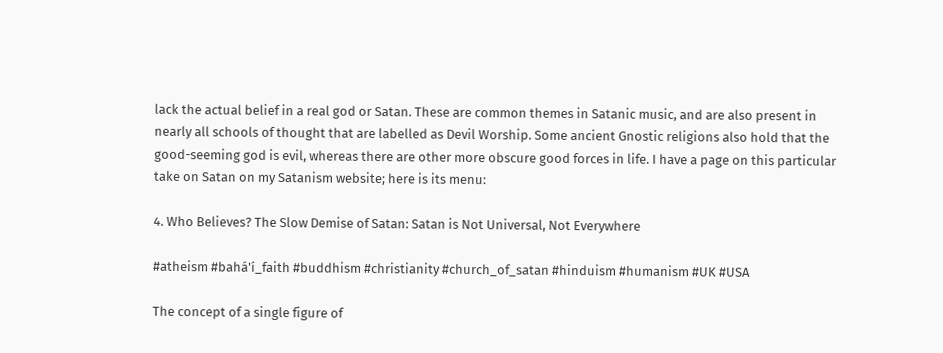lack the actual belief in a real god or Satan. These are common themes in Satanic music, and are also present in nearly all schools of thought that are labelled as Devil Worship. Some ancient Gnostic religions also hold that the good-seeming god is evil, whereas there are other more obscure good forces in life. I have a page on this particular take on Satan on my Satanism website; here is its menu:

4. Who Believes? The Slow Demise of Satan: Satan is Not Universal, Not Everywhere

#atheism #bahá'í_faith #buddhism #christianity #church_of_satan #hinduism #humanism #UK #USA

The concept of a single figure of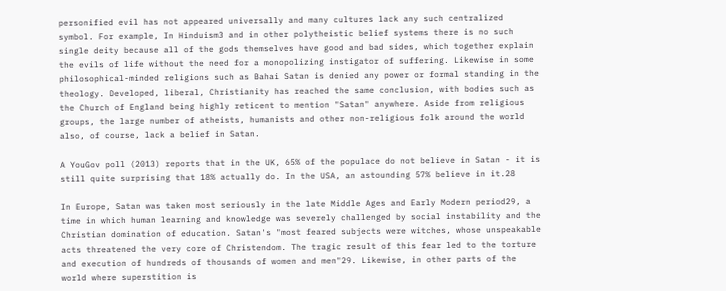personified evil has not appeared universally and many cultures lack any such centralized symbol. For example, In Hinduism3 and in other polytheistic belief systems there is no such single deity because all of the gods themselves have good and bad sides, which together explain the evils of life without the need for a monopolizing instigator of suffering. Likewise in some philosophical-minded religions such as Bahai Satan is denied any power or formal standing in the theology. Developed, liberal, Christianity has reached the same conclusion, with bodies such as the Church of England being highly reticent to mention "Satan" anywhere. Aside from religious groups, the large number of atheists, humanists and other non-religious folk around the world also, of course, lack a belief in Satan.

A YouGov poll (2013) reports that in the UK, 65% of the populace do not believe in Satan - it is still quite surprising that 18% actually do. In the USA, an astounding 57% believe in it.28

In Europe, Satan was taken most seriously in the late Middle Ages and Early Modern period29, a time in which human learning and knowledge was severely challenged by social instability and the Christian domination of education. Satan's "most feared subjects were witches, whose unspeakable acts threatened the very core of Christendom. The tragic result of this fear led to the torture and execution of hundreds of thousands of women and men"29. Likewise, in other parts of the world where superstition is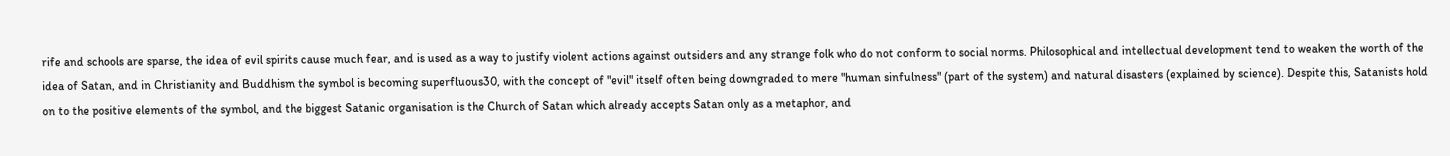rife and schools are sparse, the idea of evil spirits cause much fear, and is used as a way to justify violent actions against outsiders and any strange folk who do not conform to social norms. Philosophical and intellectual development tend to weaken the worth of the idea of Satan, and in Christianity and Buddhism the symbol is becoming superfluous30, with the concept of "evil" itself often being downgraded to mere "human sinfulness" (part of the system) and natural disasters (explained by science). Despite this, Satanists hold on to the positive elements of the symbol, and the biggest Satanic organisation is the Church of Satan which already accepts Satan only as a metaphor, and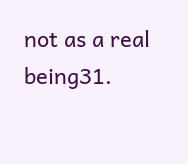not as a real being31.